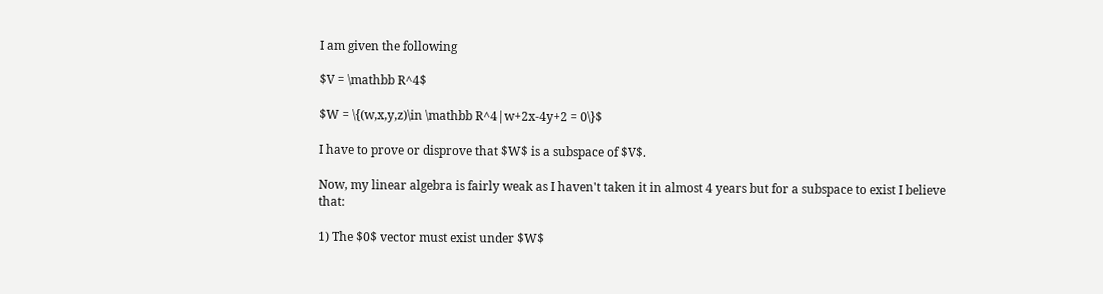I am given the following

$V = \mathbb R^4$

$W = \{(w,x,y,z)\in \mathbb R^4|w+2x-4y+2 = 0\}$

I have to prove or disprove that $W$ is a subspace of $V$.

Now, my linear algebra is fairly weak as I haven't taken it in almost 4 years but for a subspace to exist I believe that:

1) The $0$ vector must exist under $W$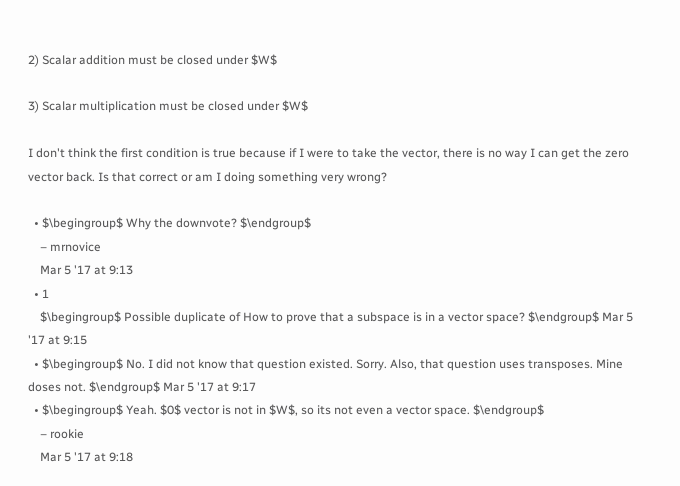2) Scalar addition must be closed under $W$

3) Scalar multiplication must be closed under $W$

I don't think the first condition is true because if I were to take the vector, there is no way I can get the zero vector back. Is that correct or am I doing something very wrong?

  • $\begingroup$ Why the downvote? $\endgroup$
    – mrnovice
    Mar 5 '17 at 9:13
  • 1
    $\begingroup$ Possible duplicate of How to prove that a subspace is in a vector space? $\endgroup$ Mar 5 '17 at 9:15
  • $\begingroup$ No. I did not know that question existed. Sorry. Also, that question uses transposes. Mine doses not. $\endgroup$ Mar 5 '17 at 9:17
  • $\begingroup$ Yeah. $0$ vector is not in $W$, so its not even a vector space. $\endgroup$
    – rookie
    Mar 5 '17 at 9:18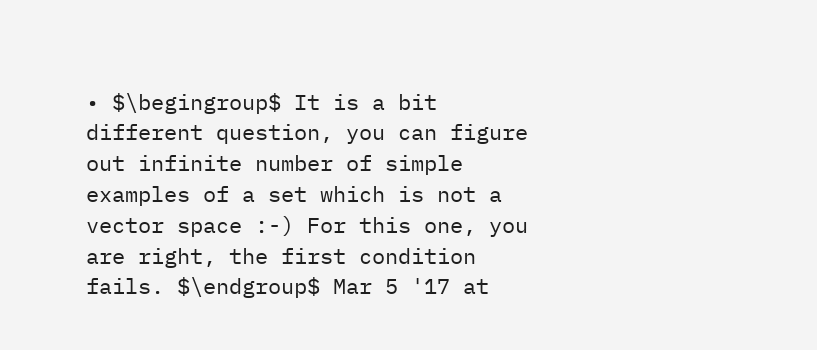• $\begingroup$ It is a bit different question, you can figure out infinite number of simple examples of a set which is not a vector space :-) For this one, you are right, the first condition fails. $\endgroup$ Mar 5 '17 at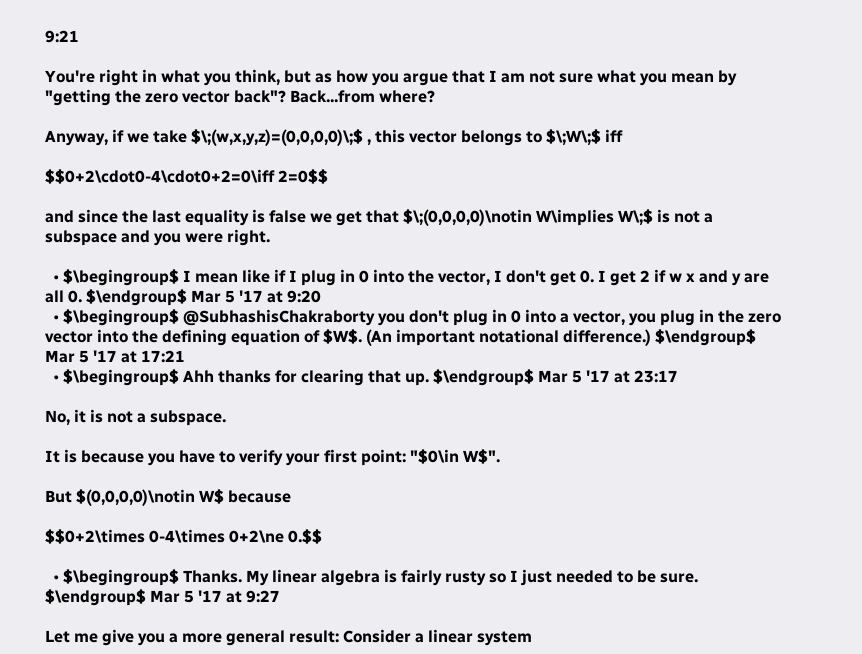9:21

You're right in what you think, but as how you argue that I am not sure what you mean by "getting the zero vector back"? Back...from where?

Anyway, if we take $\;(w,x,y,z)=(0,0,0,0)\;$ , this vector belongs to $\;W\;$ iff

$$0+2\cdot0-4\cdot0+2=0\iff 2=0$$

and since the last equality is false we get that $\;(0,0,0,0)\notin W\implies W\;$ is not a subspace and you were right.

  • $\begingroup$ I mean like if I plug in 0 into the vector, I don't get 0. I get 2 if w x and y are all 0. $\endgroup$ Mar 5 '17 at 9:20
  • $\begingroup$ @SubhashisChakraborty you don't plug in 0 into a vector, you plug in the zero vector into the defining equation of $W$. (An important notational difference.) $\endgroup$ Mar 5 '17 at 17:21
  • $\begingroup$ Ahh thanks for clearing that up. $\endgroup$ Mar 5 '17 at 23:17

No, it is not a subspace.

It is because you have to verify your first point: "$0\in W$".

But $(0,0,0,0)\notin W$ because

$$0+2\times 0-4\times 0+2\ne 0.$$

  • $\begingroup$ Thanks. My linear algebra is fairly rusty so I just needed to be sure. $\endgroup$ Mar 5 '17 at 9:27

Let me give you a more general result: Consider a linear system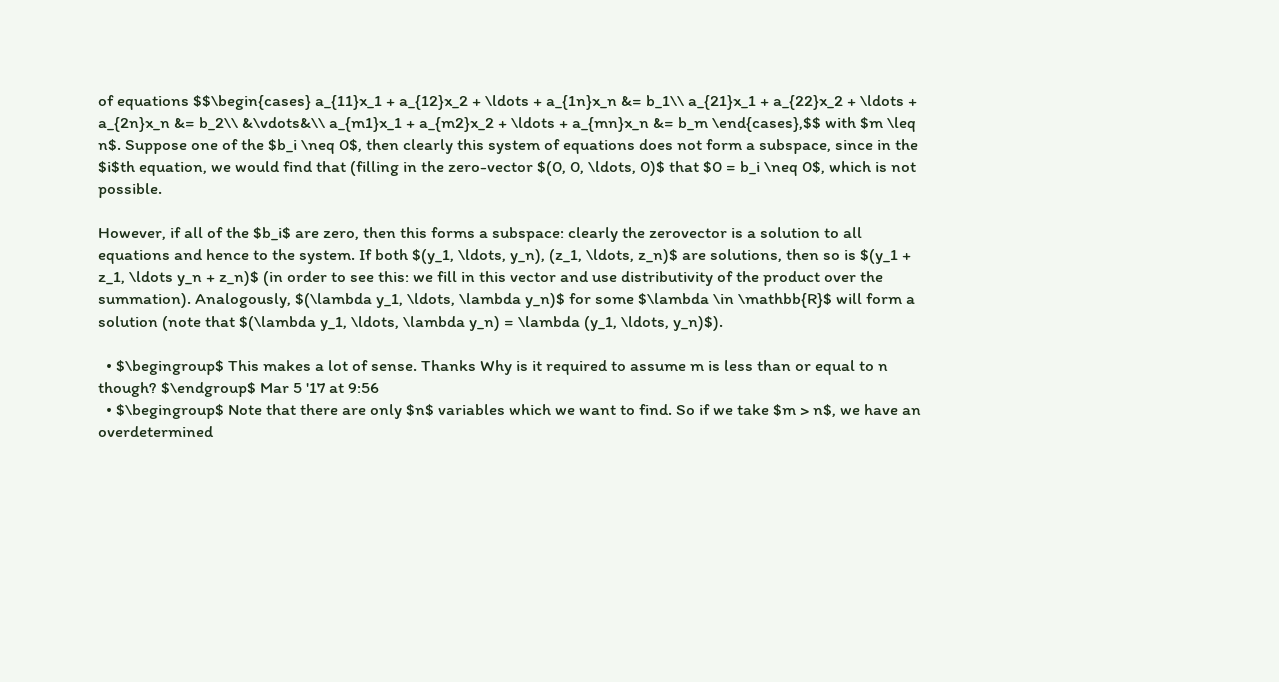of equations $$\begin{cases} a_{11}x_1 + a_{12}x_2 + \ldots + a_{1n}x_n &= b_1\\ a_{21}x_1 + a_{22}x_2 + \ldots + a_{2n}x_n &= b_2\\ &\vdots&\\ a_{m1}x_1 + a_{m2}x_2 + \ldots + a_{mn}x_n &= b_m \end{cases},$$ with $m \leq n$. Suppose one of the $b_i \neq 0$, then clearly this system of equations does not form a subspace, since in the $i$th equation, we would find that (filling in the zero-vector $(0, 0, \ldots, 0)$ that $0 = b_i \neq 0$, which is not possible.

However, if all of the $b_i$ are zero, then this forms a subspace: clearly the zerovector is a solution to all equations and hence to the system. If both $(y_1, \ldots, y_n), (z_1, \ldots, z_n)$ are solutions, then so is $(y_1 + z_1, \ldots y_n + z_n)$ (in order to see this: we fill in this vector and use distributivity of the product over the summation). Analogously, $(\lambda y_1, \ldots, \lambda y_n)$ for some $\lambda \in \mathbb{R}$ will form a solution (note that $(\lambda y_1, \ldots, \lambda y_n) = \lambda (y_1, \ldots, y_n)$).

  • $\begingroup$ This makes a lot of sense. Thanks Why is it required to assume m is less than or equal to n though? $\endgroup$ Mar 5 '17 at 9:56
  • $\begingroup$ Note that there are only $n$ variables which we want to find. So if we take $m > n$, we have an overdetermined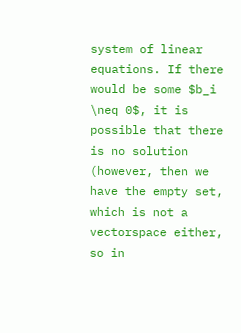system of linear equations. If there would be some $b_i \neq 0$, it is possible that there is no solution (however, then we have the empty set, which is not a vectorspace either, so in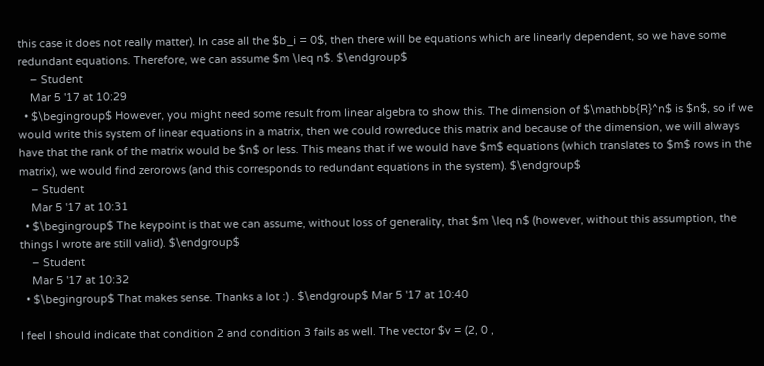this case it does not really matter). In case all the $b_i = 0$, then there will be equations which are linearly dependent, so we have some redundant equations. Therefore, we can assume $m \leq n$. $\endgroup$
    – Student
    Mar 5 '17 at 10:29
  • $\begingroup$ However, you might need some result from linear algebra to show this. The dimension of $\mathbb{R}^n$ is $n$, so if we would write this system of linear equations in a matrix, then we could rowreduce this matrix and because of the dimension, we will always have that the rank of the matrix would be $n$ or less. This means that if we would have $m$ equations (which translates to $m$ rows in the matrix), we would find zerorows (and this corresponds to redundant equations in the system). $\endgroup$
    – Student
    Mar 5 '17 at 10:31
  • $\begingroup$ The keypoint is that we can assume, without loss of generality, that $m \leq n$ (however, without this assumption, the things I wrote are still valid). $\endgroup$
    – Student
    Mar 5 '17 at 10:32
  • $\begingroup$ That makes sense. Thanks a lot :) . $\endgroup$ Mar 5 '17 at 10:40

I feel I should indicate that condition 2 and condition 3 fails as well. The vector $v = (2, 0 ,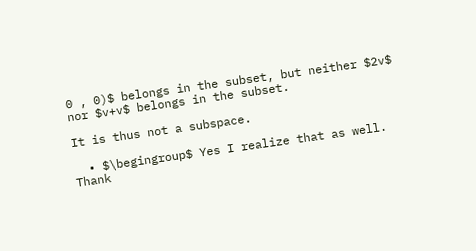0 , 0)$ belongs in the subset, but neither $2v$ nor $v+v$ belongs in the subset.

It is thus not a subspace.

  • $\begingroup$ Yes I realize that as well. Thank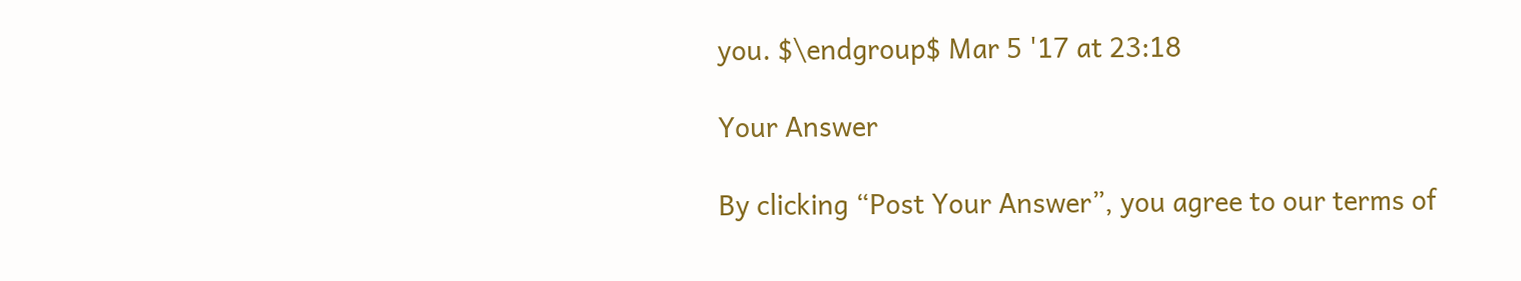you. $\endgroup$ Mar 5 '17 at 23:18

Your Answer

By clicking “Post Your Answer”, you agree to our terms of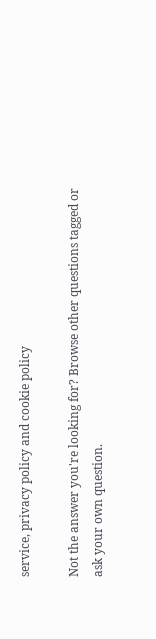service, privacy policy and cookie policy

Not the answer you're looking for? Browse other questions tagged or ask your own question.